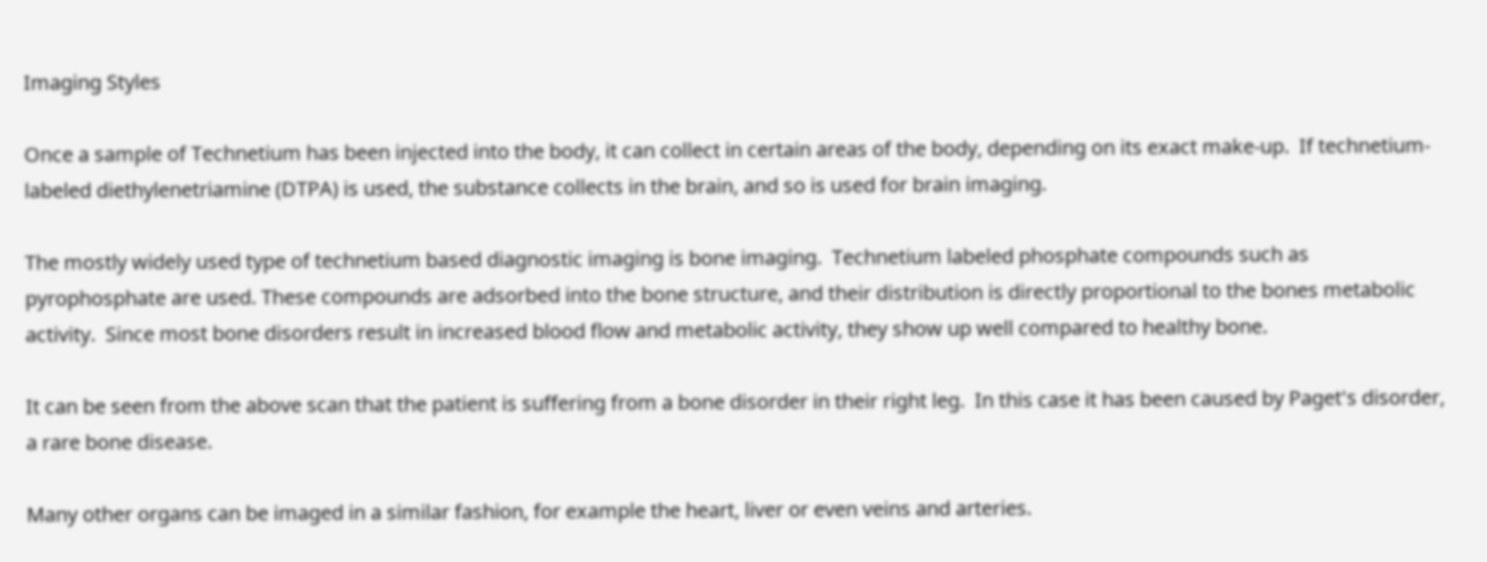Imaging Styles

Once a sample of Technetium has been injected into the body, it can collect in certain areas of the body, depending on its exact make-up.  If technetium-labeled diethylenetriamine (DTPA) is used, the substance collects in the brain, and so is used for brain imaging.

The mostly widely used type of technetium based diagnostic imaging is bone imaging.  Technetium labeled phosphate compounds such as pyrophosphate are used. These compounds are adsorbed into the bone structure, and their distribution is directly proportional to the bones metabolic activity.  Since most bone disorders result in increased blood flow and metabolic activity, they show up well compared to healthy bone.

It can be seen from the above scan that the patient is suffering from a bone disorder in their right leg.  In this case it has been caused by Paget's disorder, a rare bone disease.

Many other organs can be imaged in a similar fashion, for example the heart, liver or even veins and arteries.